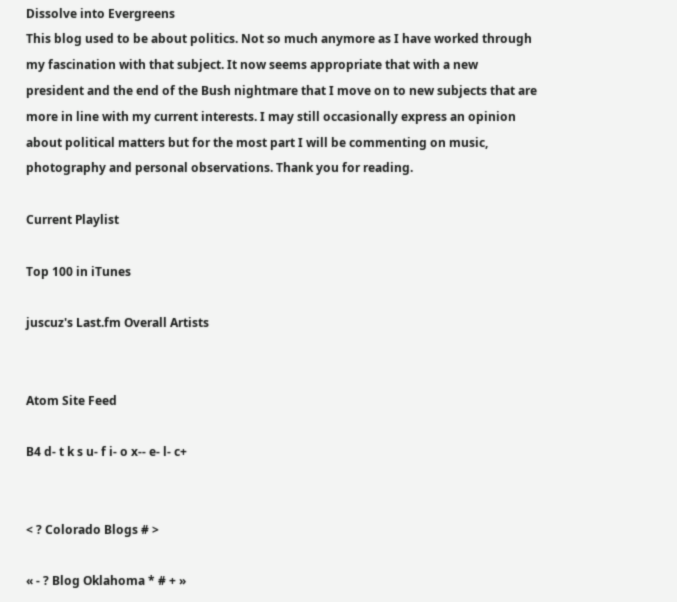Dissolve into Evergreens
This blog used to be about politics. Not so much anymore as I have worked through my fascination with that subject. It now seems appropriate that with a new president and the end of the Bush nightmare that I move on to new subjects that are more in line with my current interests. I may still occasionally express an opinion about political matters but for the most part I will be commenting on music, photography and personal observations. Thank you for reading.

Current Playlist

Top 100 in iTunes

juscuz's Last.fm Overall Artists


Atom Site Feed

B4 d- t k s u- f i- o x-- e- l- c+


< ? Colorado Blogs # >

« - ? Blog Oklahoma * # + »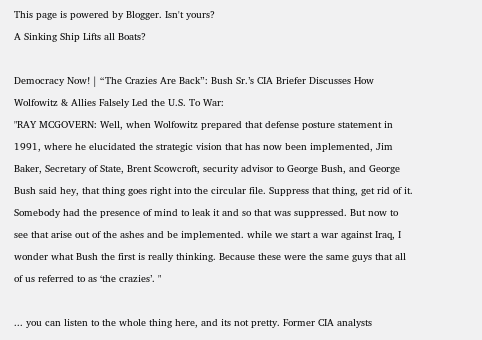This page is powered by Blogger. Isn't yours?
A Sinking Ship Lifts all Boats?

Democracy Now! | “The Crazies Are Back”: Bush Sr.’s CIA Briefer Discusses How Wolfowitz & Allies Falsely Led the U.S. To War:
"RAY MCGOVERN: Well, when Wolfowitz prepared that defense posture statement in 1991, where he elucidated the strategic vision that has now been implemented, Jim Baker, Secretary of State, Brent Scowcroft, security advisor to George Bush, and George Bush said hey, that thing goes right into the circular file. Suppress that thing, get rid of it. Somebody had the presence of mind to leak it and so that was suppressed. But now to see that arise out of the ashes and be implemented. while we start a war against Iraq, I wonder what Bush the first is really thinking. Because these were the same guys that all of us referred to as ‘the crazies’. "

... you can listen to the whole thing here, and its not pretty. Former CIA analysts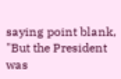saying point blank, "But the President was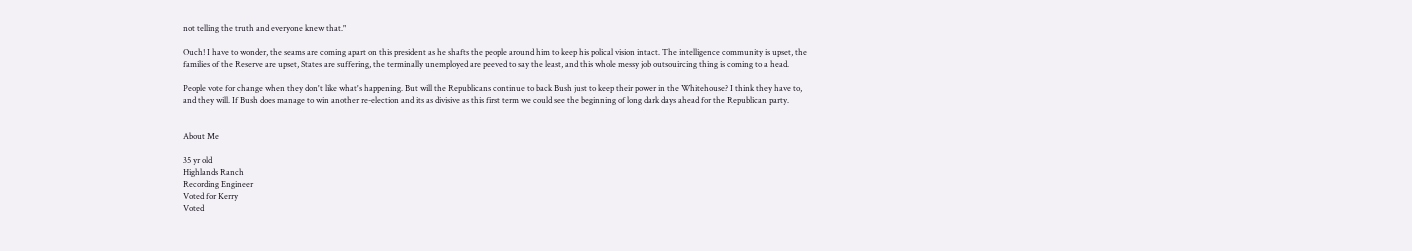not telling the truth and everyone knew that."

Ouch! I have to wonder, the seams are coming apart on this president as he shafts the people around him to keep his polical vision intact. The intelligence community is upset, the families of the Reserve are upset, States are suffering, the terminally unemployed are peeved to say the least, and this whole messy job outsouircing thing is coming to a head.

People vote for change when they don't like what's happening. But will the Republicans continue to back Bush just to keep their power in the Whitehouse? I think they have to, and they will. If Bush does manage to win another re-election and its as divisive as this first term we could see the beginning of long dark days ahead for the Republican party.


About Me

35 yr old
Highlands Ranch
Recording Engineer
Voted for Kerry
Voted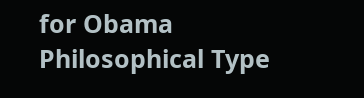for Obama
Philosophical Type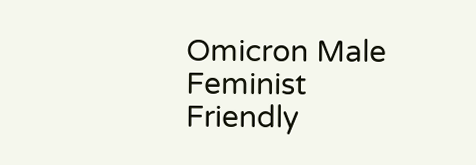Omicron Male
Feminist Friendly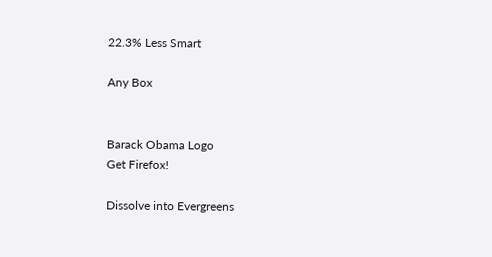22.3% Less Smart

Any Box


Barack Obama Logo
Get Firefox!

Dissolve into Evergreens